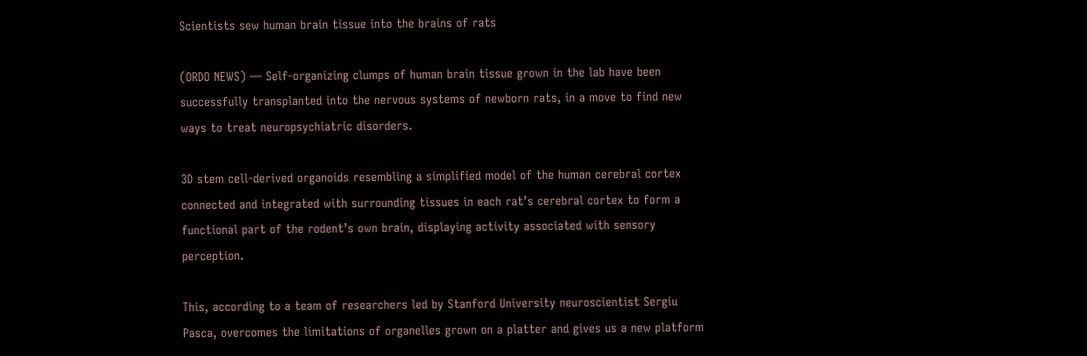Scientists sew human brain tissue into the brains of rats

(ORDO NEWS) — Self-organizing clumps of human brain tissue grown in the lab have been successfully transplanted into the nervous systems of newborn rats, in a move to find new ways to treat neuropsychiatric disorders.

3D stem cell-derived organoids resembling a simplified model of the human cerebral cortex connected and integrated with surrounding tissues in each rat’s cerebral cortex to form a functional part of the rodent’s own brain, displaying activity associated with sensory perception.

This, according to a team of researchers led by Stanford University neuroscientist Sergiu Pasca, overcomes the limitations of organelles grown on a platter and gives us a new platform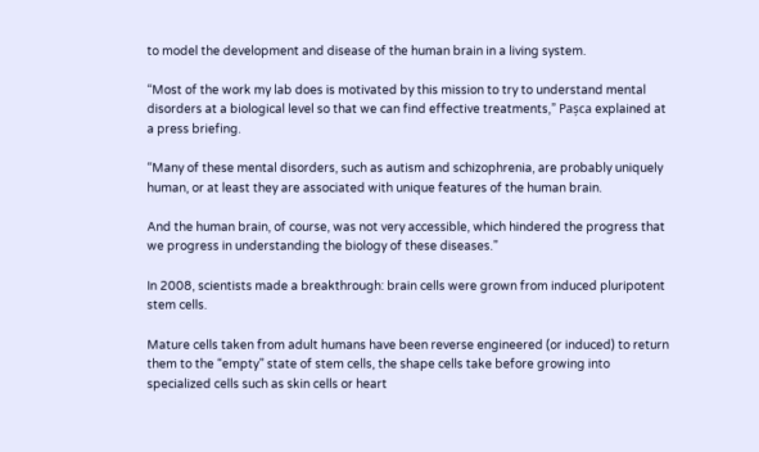to model the development and disease of the human brain in a living system.

“Most of the work my lab does is motivated by this mission to try to understand mental disorders at a biological level so that we can find effective treatments,” Pașca explained at a press briefing.

“Many of these mental disorders, such as autism and schizophrenia, are probably uniquely human, or at least they are associated with unique features of the human brain.

And the human brain, of course, was not very accessible, which hindered the progress that we progress in understanding the biology of these diseases.”

In 2008, scientists made a breakthrough: brain cells were grown from induced pluripotent stem cells.

Mature cells taken from adult humans have been reverse engineered (or induced) to return them to the “empty” state of stem cells, the shape cells take before growing into specialized cells such as skin cells or heart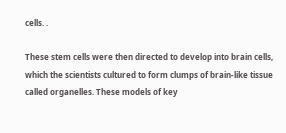cells. .

These stem cells were then directed to develop into brain cells, which the scientists cultured to form clumps of brain-like tissue called organelles. These models of key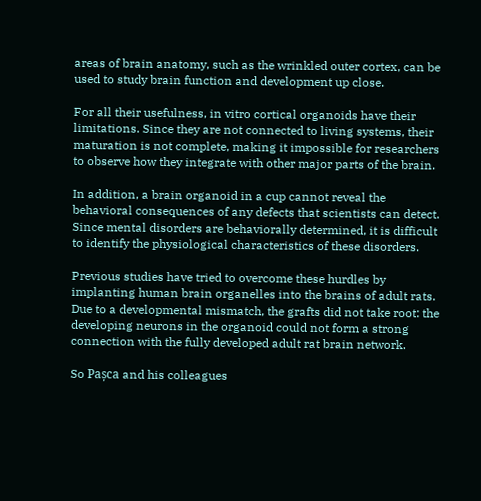areas of brain anatomy, such as the wrinkled outer cortex, can be used to study brain function and development up close.

For all their usefulness, in vitro cortical organoids have their limitations. Since they are not connected to living systems, their maturation is not complete, making it impossible for researchers to observe how they integrate with other major parts of the brain.

In addition, a brain organoid in a cup cannot reveal the behavioral consequences of any defects that scientists can detect. Since mental disorders are behaviorally determined, it is difficult to identify the physiological characteristics of these disorders.

Previous studies have tried to overcome these hurdles by implanting human brain organelles into the brains of adult rats. Due to a developmental mismatch, the grafts did not take root: the developing neurons in the organoid could not form a strong connection with the fully developed adult rat brain network.

So Pașca and his colleagues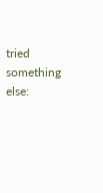tried something else: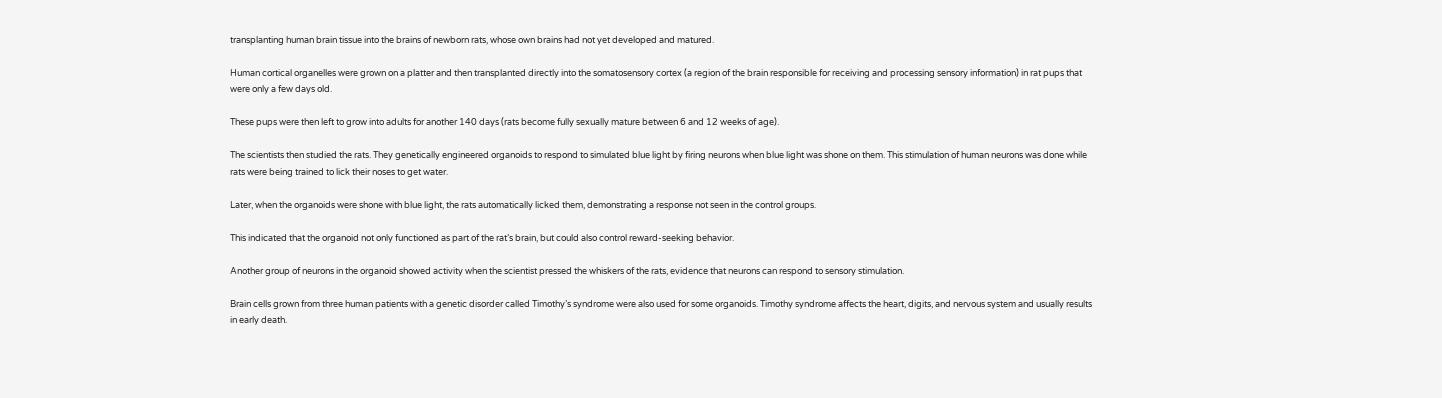transplanting human brain tissue into the brains of newborn rats, whose own brains had not yet developed and matured.

Human cortical organelles were grown on a platter and then transplanted directly into the somatosensory cortex (a region of the brain responsible for receiving and processing sensory information) in rat pups that were only a few days old.

These pups were then left to grow into adults for another 140 days (rats become fully sexually mature between 6 and 12 weeks of age).

The scientists then studied the rats. They genetically engineered organoids to respond to simulated blue light by firing neurons when blue light was shone on them. This stimulation of human neurons was done while rats were being trained to lick their noses to get water.

Later, when the organoids were shone with blue light, the rats automatically licked them, demonstrating a response not seen in the control groups.

This indicated that the organoid not only functioned as part of the rat’s brain, but could also control reward-seeking behavior.

Another group of neurons in the organoid showed activity when the scientist pressed the whiskers of the rats, evidence that neurons can respond to sensory stimulation.

Brain cells grown from three human patients with a genetic disorder called Timothy’s syndrome were also used for some organoids. Timothy syndrome affects the heart, digits, and nervous system and usually results in early death.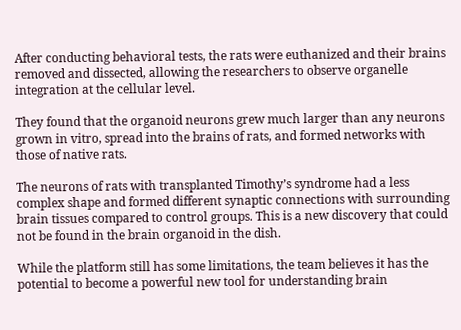After conducting behavioral tests, the rats were euthanized and their brains removed and dissected, allowing the researchers to observe organelle integration at the cellular level.

They found that the organoid neurons grew much larger than any neurons grown in vitro, spread into the brains of rats, and formed networks with those of native rats.

The neurons of rats with transplanted Timothy’s syndrome had a less complex shape and formed different synaptic connections with surrounding brain tissues compared to control groups. This is a new discovery that could not be found in the brain organoid in the dish.

While the platform still has some limitations, the team believes it has the potential to become a powerful new tool for understanding brain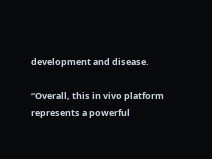development and disease.

“Overall, this in vivo platform represents a powerful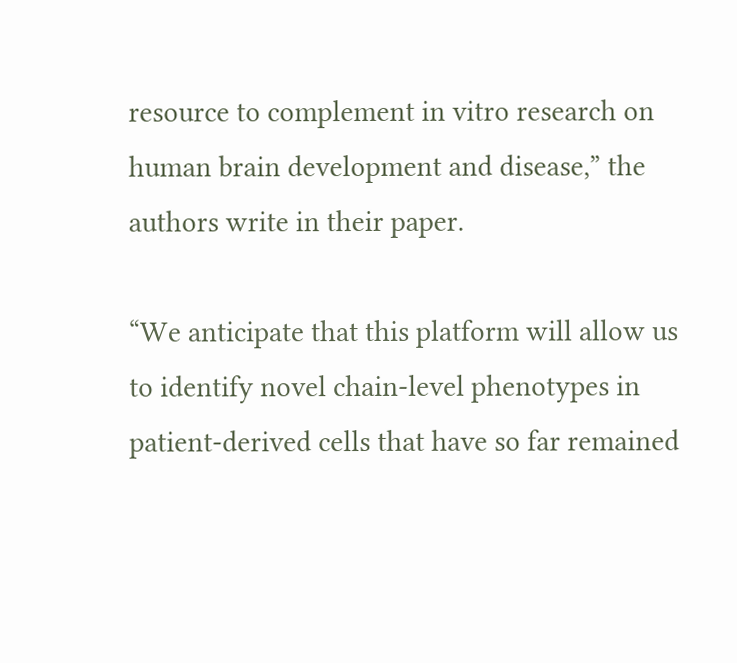resource to complement in vitro research on human brain development and disease,” the authors write in their paper.

“We anticipate that this platform will allow us to identify novel chain-level phenotypes in patient-derived cells that have so far remained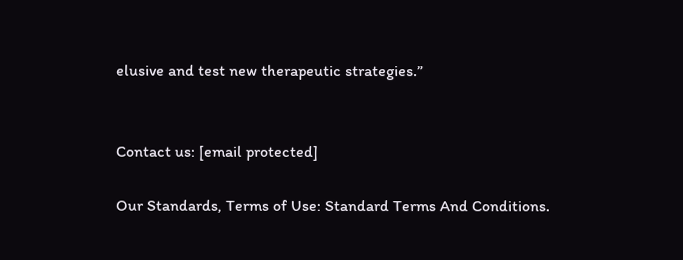elusive and test new therapeutic strategies.”


Contact us: [email protected]

Our Standards, Terms of Use: Standard Terms And Conditions.